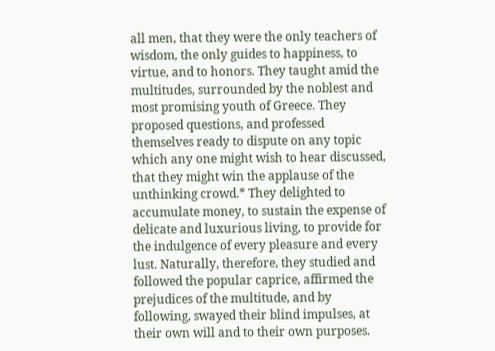all men, that they were the only teachers of wisdom, the only guides to happiness, to virtue, and to honors. They taught amid the multitudes, surrounded by the noblest and most promising youth of Greece. They proposed questions, and professed themselves ready to dispute on any topic which any one might wish to hear discussed, that they might win the applause of the unthinking crowd.* They delighted to accumulate money, to sustain the expense of delicate and luxurious living, to provide for the indulgence of every pleasure and every lust. Naturally, therefore, they studied and followed the popular caprice, affirmed the prejudices of the multitude, and by following, swayed their blind impulses, at their own will and to their own purposes.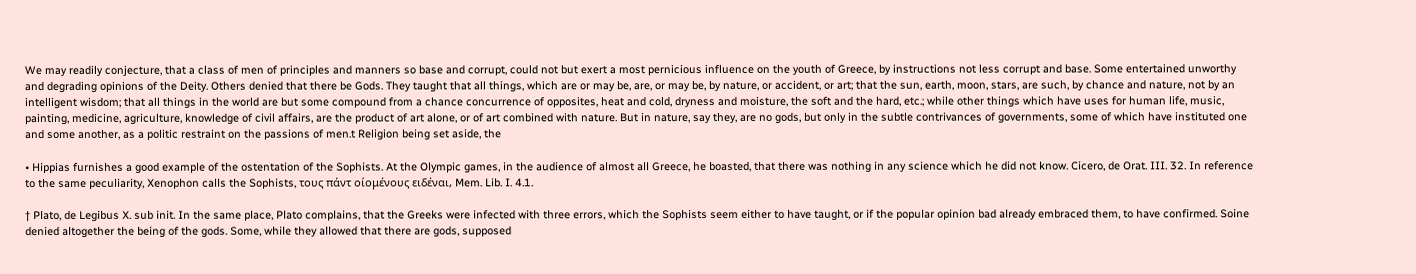We may readily conjecture, that a class of men of principles and manners so base and corrupt, could not but exert a most pernicious influence on the youth of Greece, by instructions not less corrupt and base. Some entertained unworthy and degrading opinions of the Deity. Others denied that there be Gods. They taught that all things, which are or may be, are, or may be, by nature, or accident, or art; that the sun, earth, moon, stars, are such, by chance and nature, not by an intelligent wisdom; that all things in the world are but some compound from a chance concurrence of opposites, heat and cold, dryness and moisture, the soft and the hard, etc.; while other things which have uses for human life, music, painting, medicine, agriculture, knowledge of civil affairs, are the product of art alone, or of art combined with nature. But in nature, say they, are no gods, but only in the subtle contrivances of governments, some of which have instituted one and some another, as a politic restraint on the passions of men.t Religion being set aside, the

• Hippias furnishes a good example of the ostentation of the Sophists. At the Olympic games, in the audience of almost all Greece, he boasted, that there was nothing in any science which he did not know. Cicero, de Orat. III. 32. In reference to the same peculiarity, Xenophon calls the Sophists, τους πάντ οίομένους ειδέναι, Mem. Lib. I. 4.1.

† Plato, de Legibus X. sub init. In the same place, Plato complains, that the Greeks were infected with three errors, which the Sophists seem either to have taught, or if the popular opinion bad already embraced them, to have confirmed. Soine denied altogether the being of the gods. Some, while they allowed that there are gods, supposed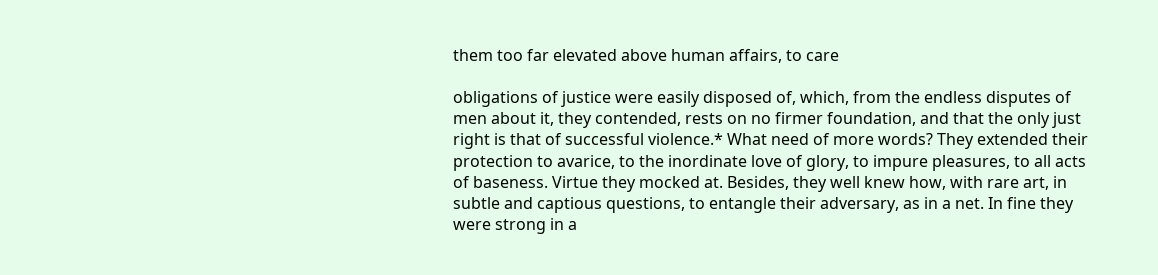them too far elevated above human affairs, to care

obligations of justice were easily disposed of, which, from the endless disputes of men about it, they contended, rests on no firmer foundation, and that the only just right is that of successful violence.* What need of more words? They extended their protection to avarice, to the inordinate love of glory, to impure pleasures, to all acts of baseness. Virtue they mocked at. Besides, they well knew how, with rare art, in subtle and captious questions, to entangle their adversary, as in a net. In fine they were strong in a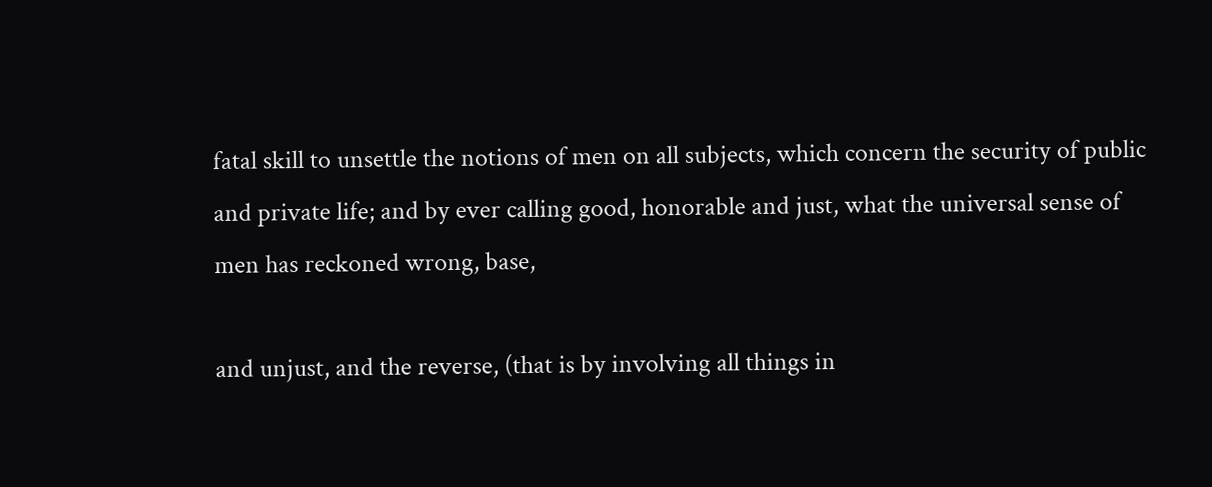fatal skill to unsettle the notions of men on all subjects, which concern the security of public and private life; and by ever calling good, honorable and just, what the universal sense of men has reckoned wrong, base,

and unjust, and the reverse, (that is by involving all things in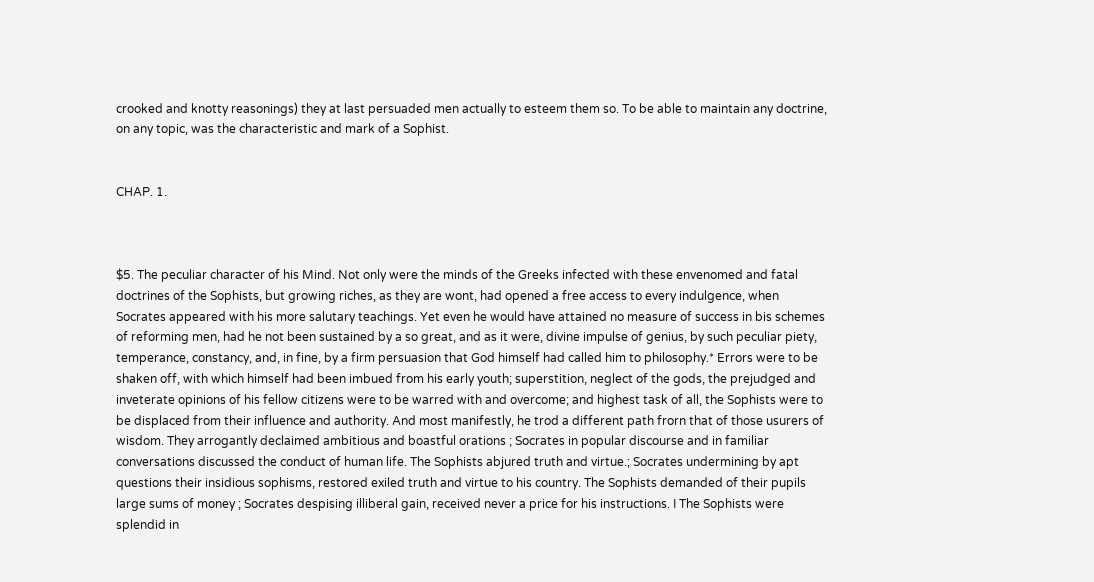crooked and knotty reasonings) they at last persuaded men actually to esteem them so. To be able to maintain any doctrine, on any topic, was the characteristic and mark of a Sophist.


CHAP. 1.



$5. The peculiar character of his Mind. Not only were the minds of the Greeks infected with these envenomed and fatal doctrines of the Sophists, but growing riches, as they are wont, had opened a free access to every indulgence, when Socrates appeared with his more salutary teachings. Yet even he would have attained no measure of success in bis schemes of reforming men, had he not been sustained by a so great, and as it were, divine impulse of genius, by such peculiar piety, temperance, constancy, and, in fine, by a firm persuasion that God himself had called him to philosophy.* Errors were to be shaken off, with which himself had been imbued from his early youth; superstition, neglect of the gods, the prejudged and inveterate opinions of his fellow citizens were to be warred with and overcome; and highest task of all, the Sophists were to be displaced from their influence and authority. And most manifestly, he trod a different path frorn that of those usurers of wisdom. They arrogantly declaimed ambitious and boastful orations ; Socrates in popular discourse and in familiar conversations discussed the conduct of human life. The Sophists abjured truth and virtue.; Socrates undermining by apt questions their insidious sophisms, restored exiled truth and virtue to his country. The Sophists demanded of their pupils large sums of money ; Socrates despising illiberal gain, received never a price for his instructions. I The Sophists were splendid in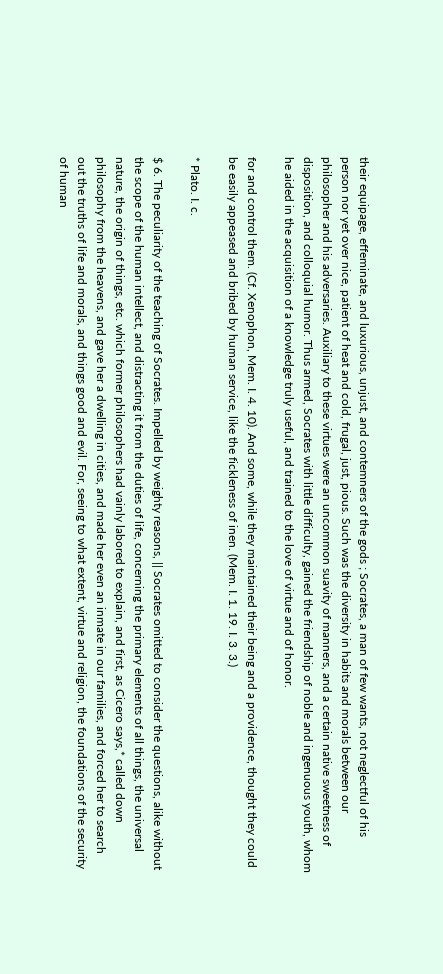their equipage, effeminate, and luxurious, unjust, and contemners of the gods ; Socrates, a man of few wants, not neglectful of his person nor yet over nice, patient of heat and cold, frugal, just, pious. Such was the diversity in habits and morals between our philosopher and his adversaries. Auxiliary to these virtues were an uncommon suavity of manners, and a certain native sweetness of disposition, and colloquial humor. Thus armed, Socrates with little difficulty, gained the friendship of noble and ingenuous youth, whom he aided in the acquisition of a knowledge truly useful, and trained to the love of virtue and of honor.

for and control them. (Cf. Xenophon, Mem. I. 4. 10). And some, while they maintained their being and a providence, thought they could be easily appeased and bribed by human service, like the fickleness of inen. (Mem. I. 1. 19. I. 3. 3.)

* Plato. I. c.

$ 6. The peculiarity of the teaching of Socrates. Impelled by weighty reasons, || Socrates omitted to consider the questions, alike without the scope of the human intellect, and distracting it from the duties of life, concerning the primary elements of all things, the universal nature, the origin of things, etc. which former philosophers had vainly labored to explain, and first, as Cicero says,* called down philosophy from the heavens, and gave her a dwelling in cities, and made her even an inmate in our families, and forced her to search out the truths of life and morals, and things good and evil. For, seeing to what extent, virtue and religion, the foundations of the security of human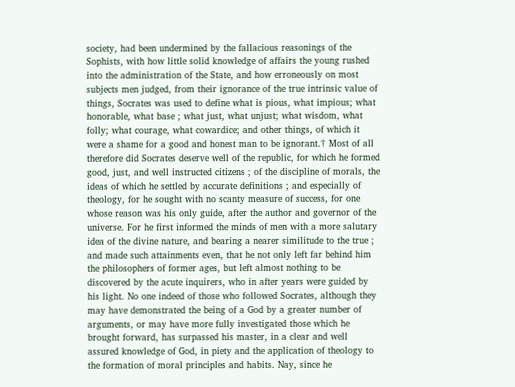society, had been undermined by the fallacious reasonings of the Sophists, with how little solid knowledge of affairs the young rushed into the administration of the State, and how erroneously on most subjects men judged, from their ignorance of the true intrinsic value of things, Socrates was used to define what is pious, what impious; what honorable, what base ; what just, what unjust; what wisdom, what folly; what courage, what cowardice; and other things, of which it were a shame for a good and honest man to be ignorant.† Most of all therefore did Socrates deserve well of the republic, for which he formed good, just, and well instructed citizens ; of the discipline of morals, the ideas of which he settled by accurate definitions ; and especially of theology, for he sought with no scanty measure of success, for one whose reason was his only guide, after the author and governor of the universe. For he first informed the minds of men with a more salutary idea of the divine nature, and bearing a nearer similitude to the true ; and made such attainments even, that he not only left far behind him the philosophers of former ages, but left almost nothing to be discovered by the acute inquirers, who in after years were guided by his light. No one indeed of those who followed Socrates, although they may have demonstrated the being of a God by a greater number of arguments, or may have more fully investigated those which he brought forward, has surpassed his master, in a clear and well assured knowledge of God, in piety and the application of theology to the formation of moral principles and habits. Nay, since he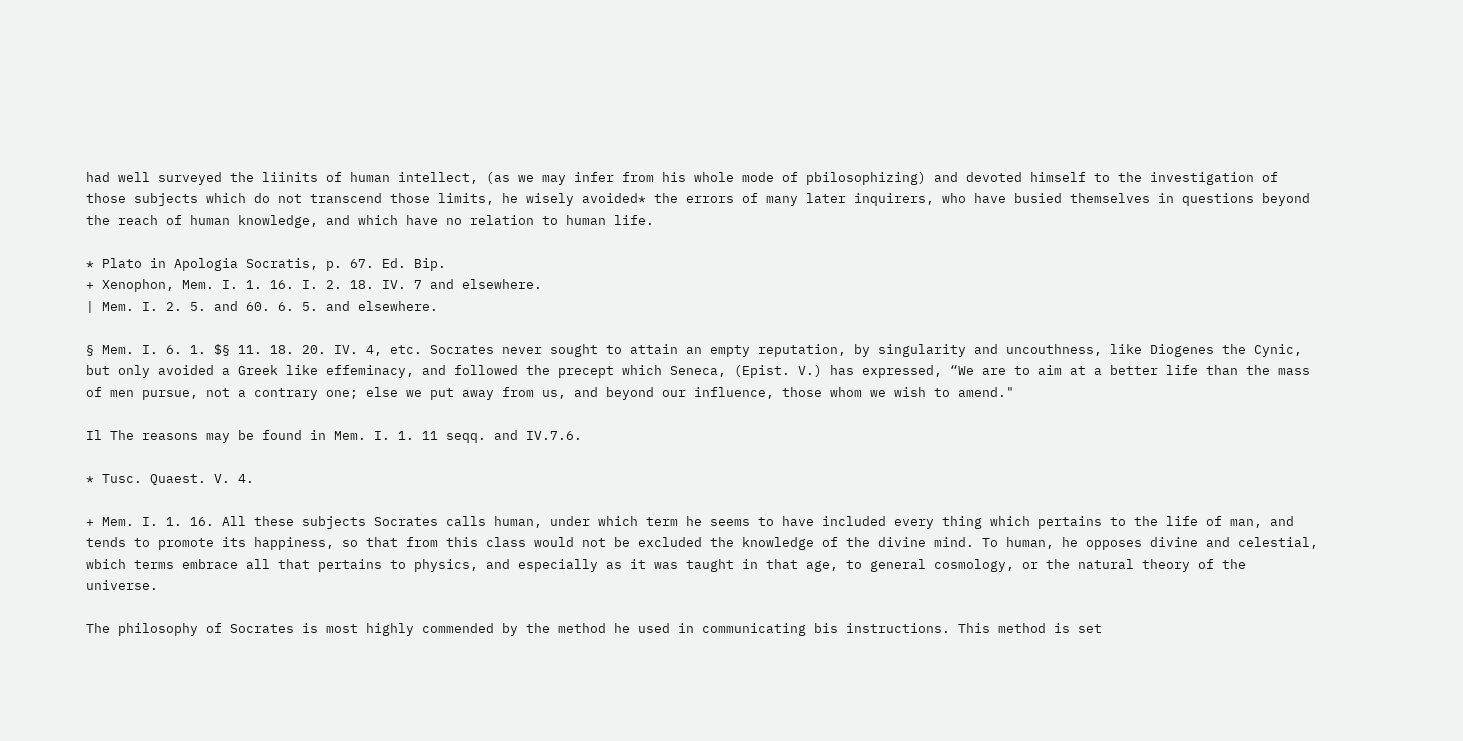had well surveyed the liinits of human intellect, (as we may infer from his whole mode of pbilosophizing) and devoted himself to the investigation of those subjects which do not transcend those limits, he wisely avoided* the errors of many later inquirers, who have busied themselves in questions beyond the reach of human knowledge, and which have no relation to human life.

* Plato in Apologia Socratis, p. 67. Ed. Bip.
+ Xenophon, Mem. I. 1. 16. I. 2. 18. IV. 7 and elsewhere.
| Mem. I. 2. 5. and 60. 6. 5. and elsewhere.

§ Mem. I. 6. 1. $§ 11. 18. 20. IV. 4, etc. Socrates never sought to attain an empty reputation, by singularity and uncouthness, like Diogenes the Cynic, but only avoided a Greek like effeminacy, and followed the precept which Seneca, (Epist. V.) has expressed, “We are to aim at a better life than the mass of men pursue, not a contrary one; else we put away from us, and beyond our influence, those whom we wish to amend."

Il The reasons may be found in Mem. I. 1. 11 seqq. and IV.7.6.

* Tusc. Quaest. V. 4.

+ Mem. I. 1. 16. All these subjects Socrates calls human, under which term he seems to have included every thing which pertains to the life of man, and tends to promote its happiness, so that from this class would not be excluded the knowledge of the divine mind. To human, he opposes divine and celestial, wbich terms embrace all that pertains to physics, and especially as it was taught in that age, to general cosmology, or the natural theory of the universe.

The philosophy of Socrates is most highly commended by the method he used in communicating bis instructions. This method is set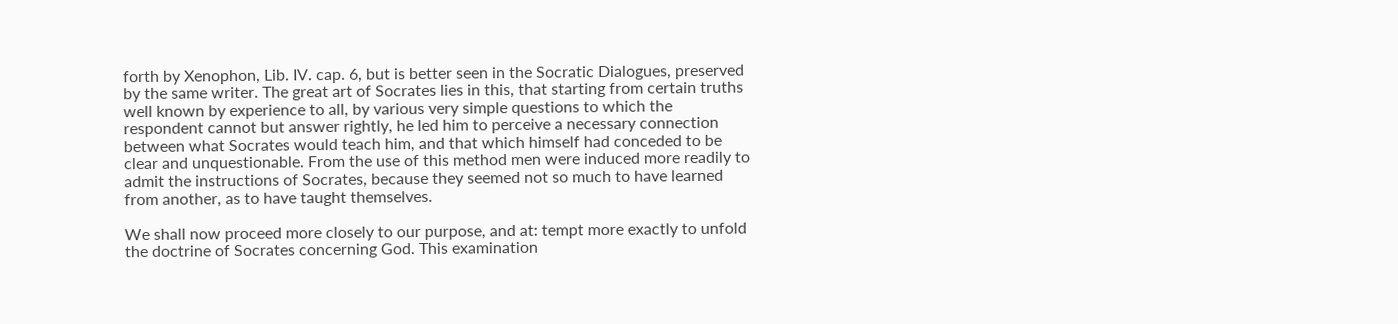forth by Xenophon, Lib. IV. cap. 6, but is better seen in the Socratic Dialogues, preserved by the same writer. The great art of Socrates lies in this, that starting from certain truths well known by experience to all, by various very simple questions to which the respondent cannot but answer rightly, he led him to perceive a necessary connection between what Socrates would teach him, and that which himself had conceded to be clear and unquestionable. From the use of this method men were induced more readily to admit the instructions of Socrates, because they seemed not so much to have learned from another, as to have taught themselves.

We shall now proceed more closely to our purpose, and at: tempt more exactly to unfold the doctrine of Socrates concerning God. This examination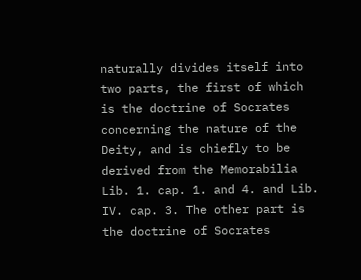naturally divides itself into two parts, the first of which is the doctrine of Socrates concerning the nature of the Deity, and is chiefly to be derived from the Memorabilia Lib. 1. cap. 1. and 4. and Lib. IV. cap. 3. The other part is the doctrine of Socrates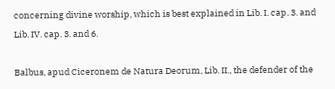concerning divine worship, which is best explained in Lib. I. cap. 3. and Lib. IV. cap. 3. and 6.

Balbus, apud Ciceronem de Natura Deorum, Lib. II., the defender of the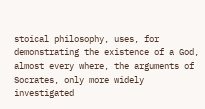stoical philosophy, uses, for demonstrating the existence of a God, almost every where, the arguments of Socrates, only more widely investigated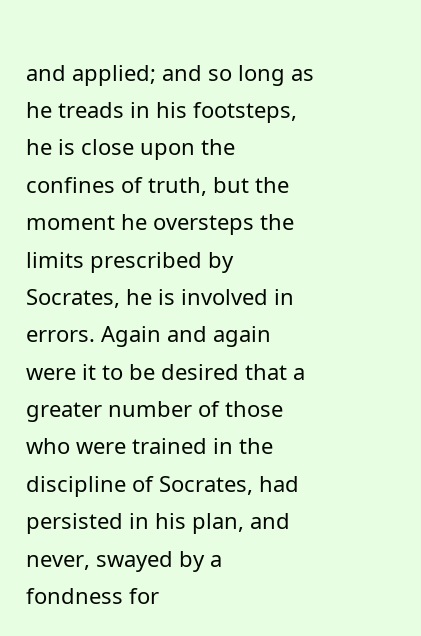and applied; and so long as he treads in his footsteps, he is close upon the confines of truth, but the moment he oversteps the limits prescribed by Socrates, he is involved in errors. Again and again were it to be desired that a greater number of those who were trained in the discipline of Socrates, had persisted in his plan, and never, swayed by a fondness for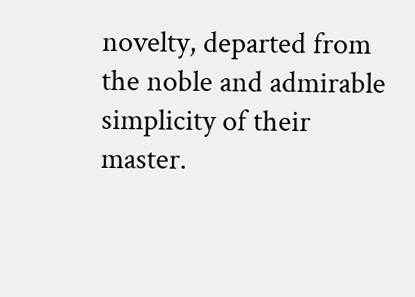novelty, departed from the noble and admirable simplicity of their master.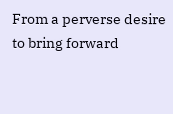From a perverse desire to bring forward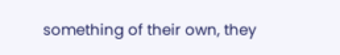something of their own, they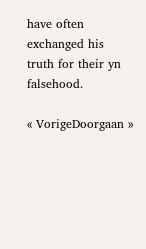have often exchanged his truth for their yn falsehood.

« VorigeDoorgaan »